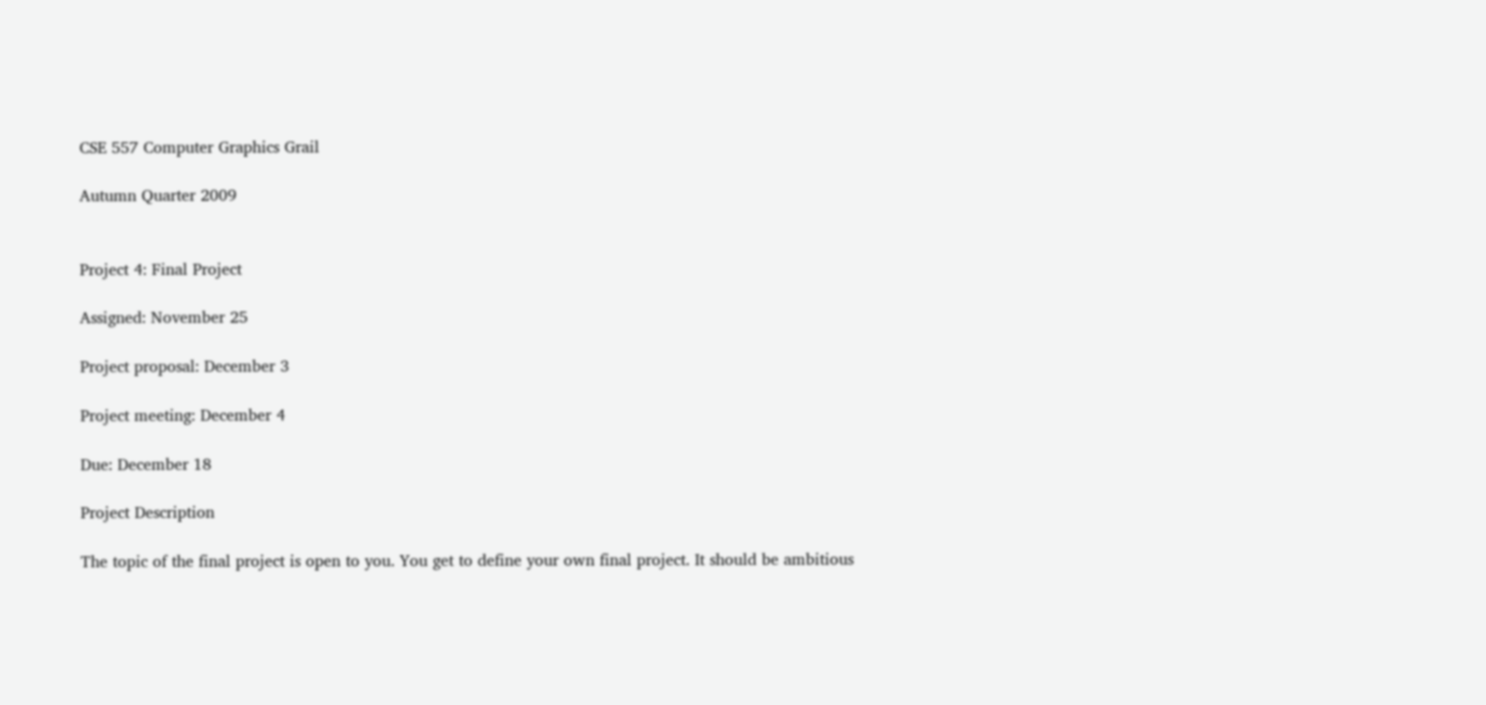CSE 557 Computer Graphics Grail

Autumn Quarter 2009


Project 4: Final Project

Assigned: November 25

Project proposal: December 3

Project meeting: December 4

Due: December 18

Project Description

The topic of the final project is open to you. You get to define your own final project. It should be ambitious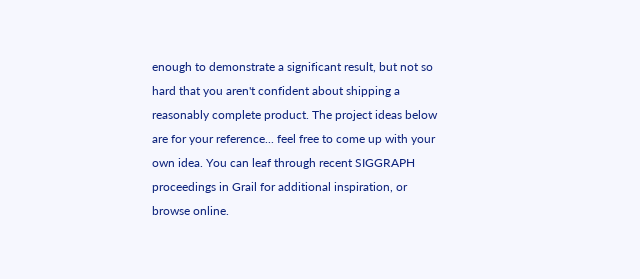enough to demonstrate a significant result, but not so hard that you aren't confident about shipping a reasonably complete product. The project ideas below are for your reference... feel free to come up with your own idea. You can leaf through recent SIGGRAPH proceedings in Grail for additional inspiration, or browse online.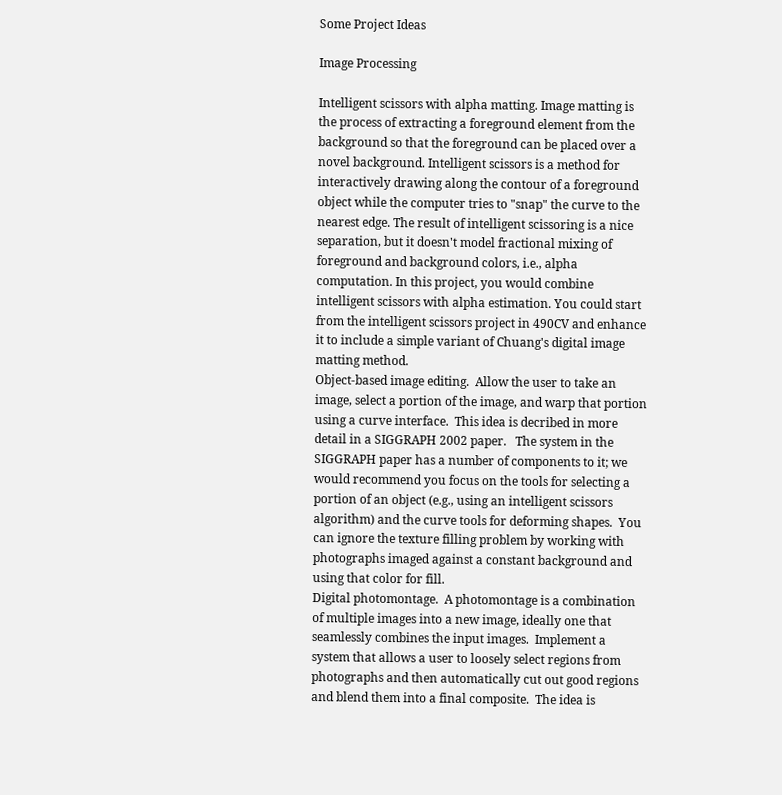Some Project Ideas

Image Processing

Intelligent scissors with alpha matting. Image matting is the process of extracting a foreground element from the background so that the foreground can be placed over a novel background. Intelligent scissors is a method for interactively drawing along the contour of a foreground object while the computer tries to "snap" the curve to the nearest edge. The result of intelligent scissoring is a nice separation, but it doesn't model fractional mixing of foreground and background colors, i.e., alpha computation. In this project, you would combine intelligent scissors with alpha estimation. You could start from the intelligent scissors project in 490CV and enhance it to include a simple variant of Chuang's digital image matting method.
Object-based image editing.  Allow the user to take an image, select a portion of the image, and warp that portion using a curve interface.  This idea is decribed in more detail in a SIGGRAPH 2002 paper.   The system in the SIGGRAPH paper has a number of components to it; we would recommend you focus on the tools for selecting a portion of an object (e.g., using an intelligent scissors algorithm) and the curve tools for deforming shapes.  You can ignore the texture filling problem by working with photographs imaged against a constant background and using that color for fill.
Digital photomontage.  A photomontage is a combination of multiple images into a new image, ideally one that seamlessly combines the input images.  Implement a system that allows a user to loosely select regions from photographs and then automatically cut out good regions and blend them into a final composite.  The idea is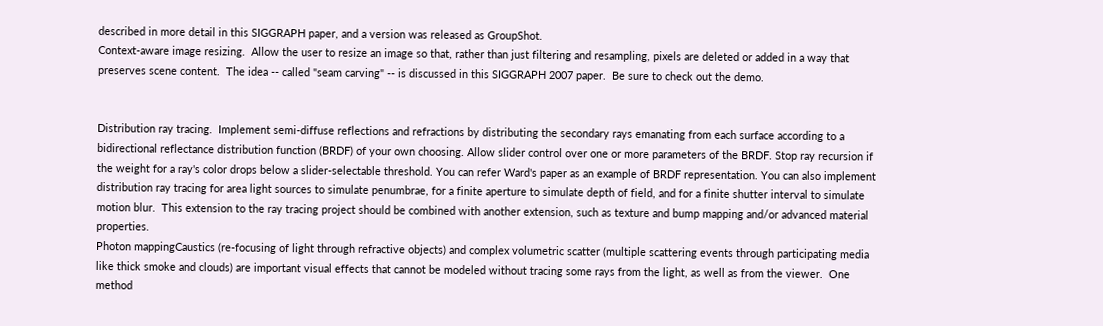described in more detail in this SIGGRAPH paper, and a version was released as GroupShot.
Context-aware image resizing.  Allow the user to resize an image so that, rather than just filtering and resampling, pixels are deleted or added in a way that preserves scene content.  The idea -- called "seam carving" -- is discussed in this SIGGRAPH 2007 paper.  Be sure to check out the demo.


Distribution ray tracing.  Implement semi-diffuse reflections and refractions by distributing the secondary rays emanating from each surface according to a bidirectional reflectance distribution function (BRDF) of your own choosing. Allow slider control over one or more parameters of the BRDF. Stop ray recursion if the weight for a ray's color drops below a slider-selectable threshold. You can refer Ward's paper as an example of BRDF representation. You can also implement distribution ray tracing for area light sources to simulate penumbrae, for a finite aperture to simulate depth of field, and for a finite shutter interval to simulate motion blur.  This extension to the ray tracing project should be combined with another extension, such as texture and bump mapping and/or advanced material properties.
Photon mappingCaustics (re-focusing of light through refractive objects) and complex volumetric scatter (multiple scattering events through participating media like thick smoke and clouds) are important visual effects that cannot be modeled without tracing some rays from the light, as well as from the viewer.  One method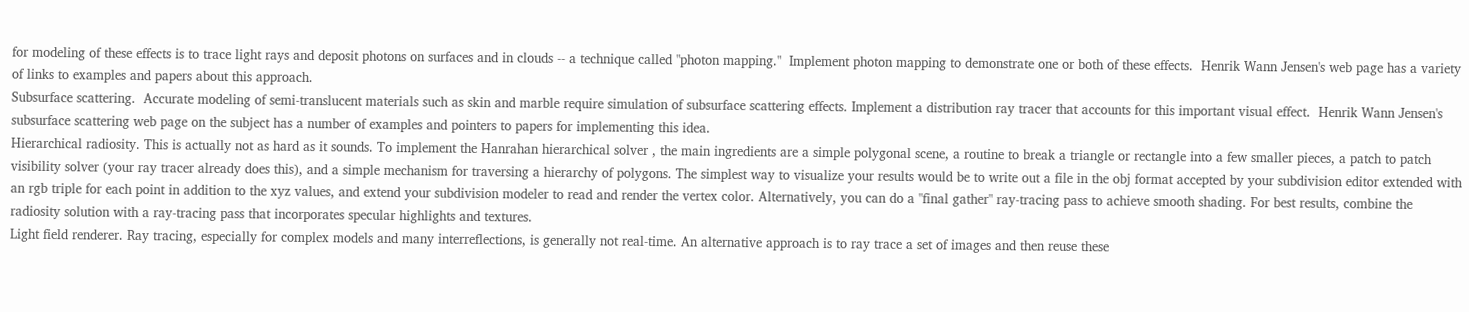for modeling of these effects is to trace light rays and deposit photons on surfaces and in clouds -- a technique called "photon mapping."  Implement photon mapping to demonstrate one or both of these effects.  Henrik Wann Jensen's web page has a variety of links to examples and papers about this approach.
Subsurface scattering.  Accurate modeling of semi-translucent materials such as skin and marble require simulation of subsurface scattering effects. Implement a distribution ray tracer that accounts for this important visual effect.  Henrik Wann Jensen's subsurface scattering web page on the subject has a number of examples and pointers to papers for implementing this idea.
Hierarchical radiosity. This is actually not as hard as it sounds. To implement the Hanrahan hierarchical solver , the main ingredients are a simple polygonal scene, a routine to break a triangle or rectangle into a few smaller pieces, a patch to patch visibility solver (your ray tracer already does this), and a simple mechanism for traversing a hierarchy of polygons. The simplest way to visualize your results would be to write out a file in the obj format accepted by your subdivision editor extended with an rgb triple for each point in addition to the xyz values, and extend your subdivision modeler to read and render the vertex color. Alternatively, you can do a "final gather" ray-tracing pass to achieve smooth shading. For best results, combine the radiosity solution with a ray-tracing pass that incorporates specular highlights and textures.
Light field renderer. Ray tracing, especially for complex models and many interreflections, is generally not real-time. An alternative approach is to ray trace a set of images and then reuse these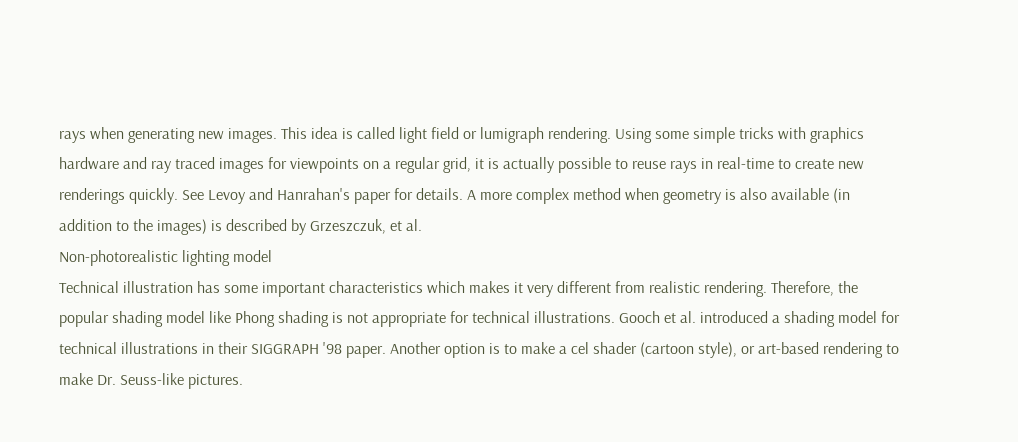rays when generating new images. This idea is called light field or lumigraph rendering. Using some simple tricks with graphics hardware and ray traced images for viewpoints on a regular grid, it is actually possible to reuse rays in real-time to create new renderings quickly. See Levoy and Hanrahan's paper for details. A more complex method when geometry is also available (in addition to the images) is described by Grzeszczuk, et al.
Non-photorealistic lighting model
Technical illustration has some important characteristics which makes it very different from realistic rendering. Therefore, the popular shading model like Phong shading is not appropriate for technical illustrations. Gooch et al. introduced a shading model for technical illustrations in their SIGGRAPH '98 paper. Another option is to make a cel shader (cartoon style), or art-based rendering to make Dr. Seuss-like pictures.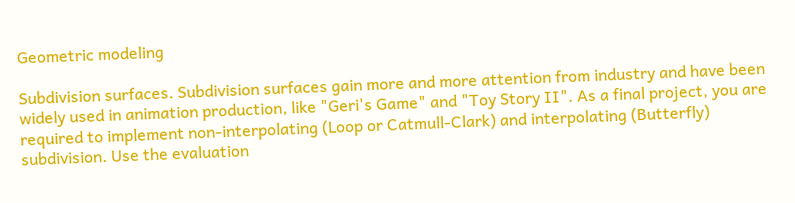Geometric modeling

Subdivision surfaces. Subdivision surfaces gain more and more attention from industry and have been widely used in animation production, like "Geri's Game" and "Toy Story II". As a final project, you are required to implement non-interpolating (Loop or Catmull-Clark) and interpolating (Butterfly) subdivision. Use the evaluation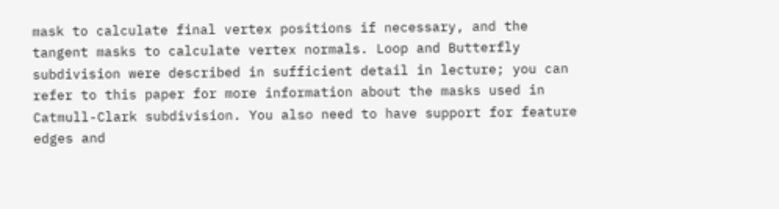mask to calculate final vertex positions if necessary, and the tangent masks to calculate vertex normals. Loop and Butterfly subdivision were described in sufficient detail in lecture; you can refer to this paper for more information about the masks used in Catmull-Clark subdivision. You also need to have support for feature edges and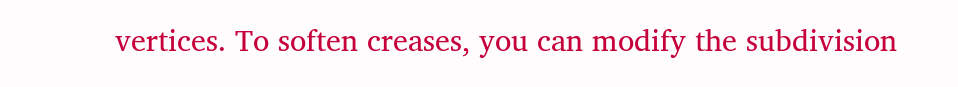vertices. To soften creases, you can modify the subdivision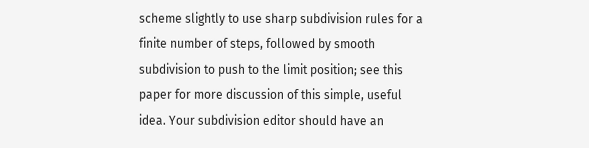scheme slightly to use sharp subdivision rules for a finite number of steps, followed by smooth subdivision to push to the limit position; see this paper for more discussion of this simple, useful idea. Your subdivision editor should have an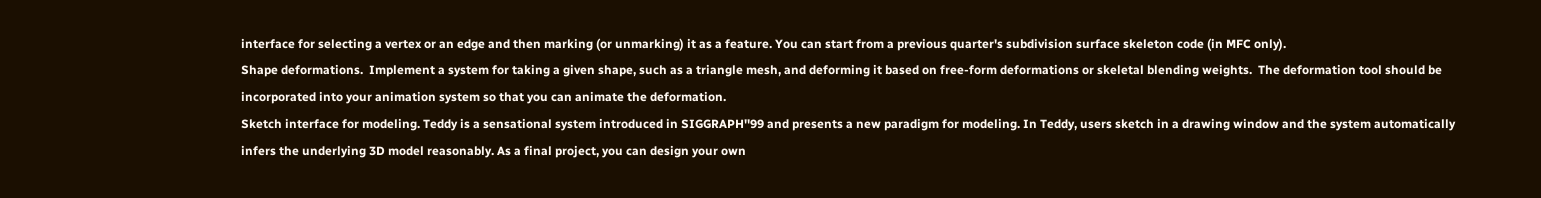interface for selecting a vertex or an edge and then marking (or unmarking) it as a feature. You can start from a previous quarter's subdivision surface skeleton code (in MFC only).
Shape deformations.  Implement a system for taking a given shape, such as a triangle mesh, and deforming it based on free-form deformations or skeletal blending weights.  The deformation tool should be incorporated into your animation system so that you can animate the deformation.
Sketch interface for modeling. Teddy is a sensational system introduced in SIGGRAPH''99 and presents a new paradigm for modeling. In Teddy, users sketch in a drawing window and the system automatically infers the underlying 3D model reasonably. As a final project, you can design your own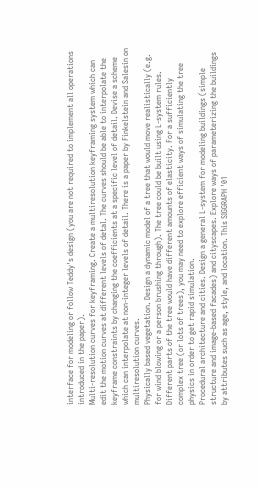interface for modeling or follow Teddy's design (you are not required to implement all operations introduced in the paper).
Multi-resolution curves for keyframing. Create a multiresolution keyframing system which can edit the motion curves at different levels of detal. The curves should be able to interpolate the keyframe constraints by changing the coefficients at a specific level of detail. Devise a scheme which can interpolate at non-integer levels of detail. There is a paper by Finkelstein and Salesin on multiresolution curves.
Physically based vegetation. Design a dynamic model of a tree that would move realistically (e.g. for wind blowing or a person brushing through). The tree could be built using L-system rules. Different parts of the tree would have different amounts of elasticity. For a sufficiently complex tree (or lots of trees), you may need to explore efficient ways of simulating the tree physics in order to get rapid simulation.
Procedural architecture and cities. Design a general L-system for modeling buildings (simple structure and image-based facades) and cityscapes. Explore ways of parameterizing the buildings by attributes such as age, style, and location. This SIGGRAPH '01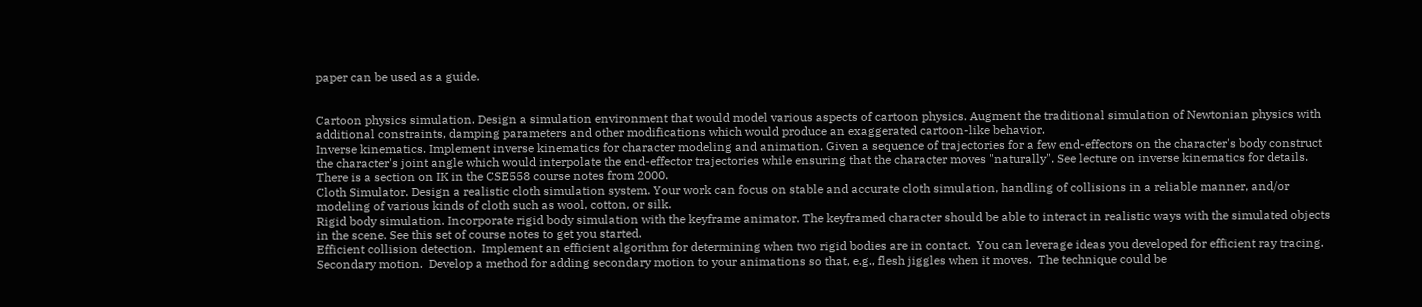paper can be used as a guide.


Cartoon physics simulation. Design a simulation environment that would model various aspects of cartoon physics. Augment the traditional simulation of Newtonian physics with additional constraints, damping parameters and other modifications which would produce an exaggerated cartoon-like behavior.
Inverse kinematics. Implement inverse kinematics for character modeling and animation. Given a sequence of trajectories for a few end-effectors on the character's body construct the character's joint angle which would interpolate the end-effector trajectories while ensuring that the character moves "naturally". See lecture on inverse kinematics for details. There is a section on IK in the CSE558 course notes from 2000.
Cloth Simulator. Design a realistic cloth simulation system. Your work can focus on stable and accurate cloth simulation, handling of collisions in a reliable manner, and/or modeling of various kinds of cloth such as wool, cotton, or silk.
Rigid body simulation. Incorporate rigid body simulation with the keyframe animator. The keyframed character should be able to interact in realistic ways with the simulated objects in the scene. See this set of course notes to get you started.
Efficient collision detection.  Implement an efficient algorithm for determining when two rigid bodies are in contact.  You can leverage ideas you developed for efficient ray tracing.
Secondary motion.  Develop a method for adding secondary motion to your animations so that, e.g., flesh jiggles when it moves.  The technique could be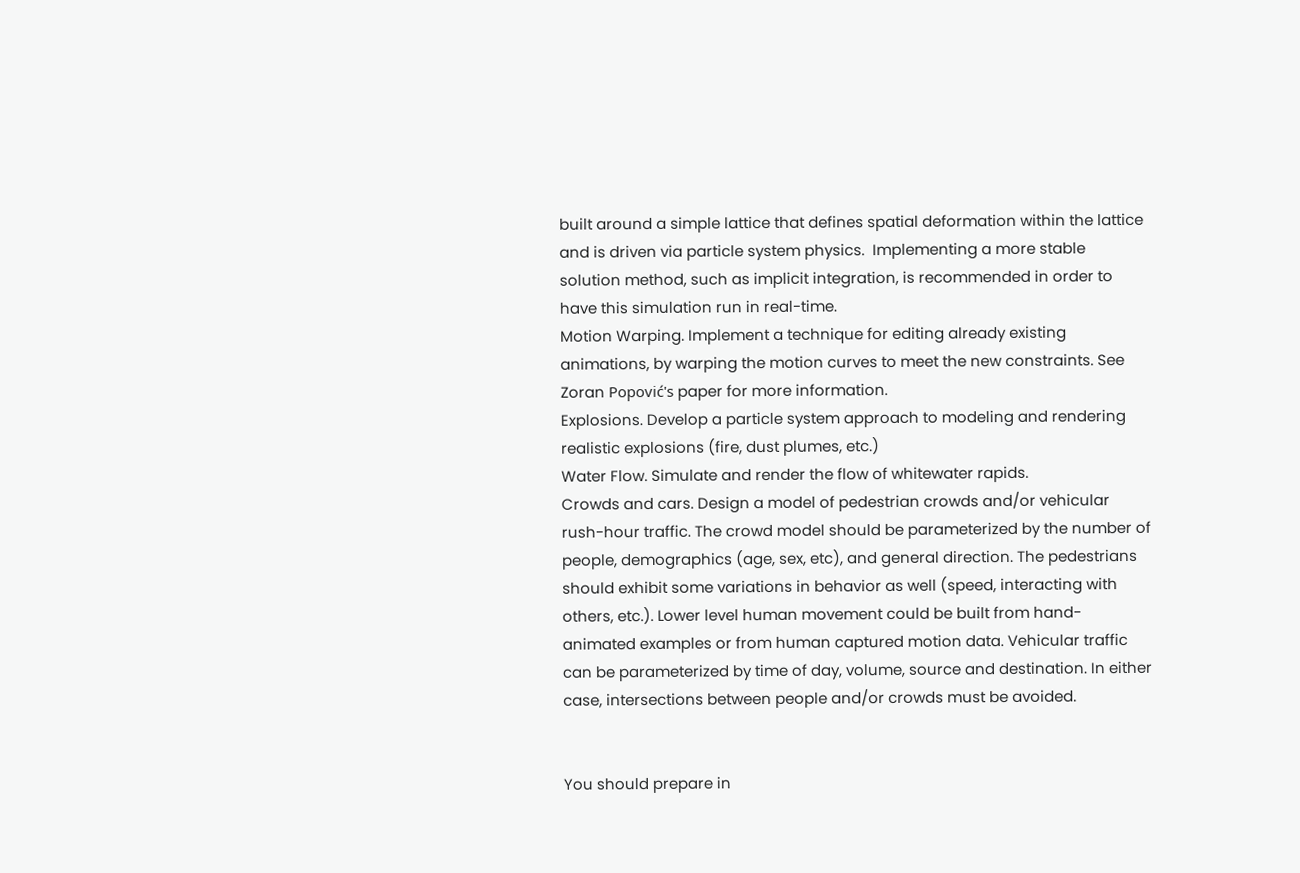built around a simple lattice that defines spatial deformation within the lattice and is driven via particle system physics.  Implementing a more stable solution method, such as implicit integration, is recommended in order to have this simulation run in real-time.
Motion Warping. Implement a technique for editing already existing animations, by warping the motion curves to meet the new constraints. See Zoran Popović's paper for more information.
Explosions. Develop a particle system approach to modeling and rendering realistic explosions (fire, dust plumes, etc.)
Water Flow. Simulate and render the flow of whitewater rapids.
Crowds and cars. Design a model of pedestrian crowds and/or vehicular rush-hour traffic. The crowd model should be parameterized by the number of people, demographics (age, sex, etc), and general direction. The pedestrians should exhibit some variations in behavior as well (speed, interacting with others, etc.). Lower level human movement could be built from hand-animated examples or from human captured motion data. Vehicular traffic can be parameterized by time of day, volume, source and destination. In either case, intersections between people and/or crowds must be avoided.


You should prepare in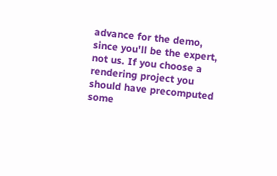advance for the demo, since you'll be the expert, not us. If you choose a rendering project you should have precomputed some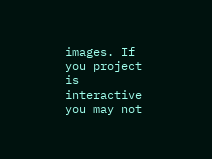images. If you project is interactive you may not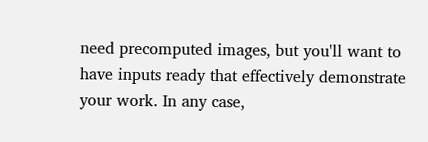need precomputed images, but you'll want to have inputs ready that effectively demonstrate your work. In any case,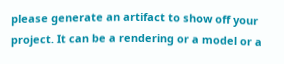please generate an artifact to show off your project. It can be a rendering or a model or a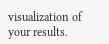visualization of your results.